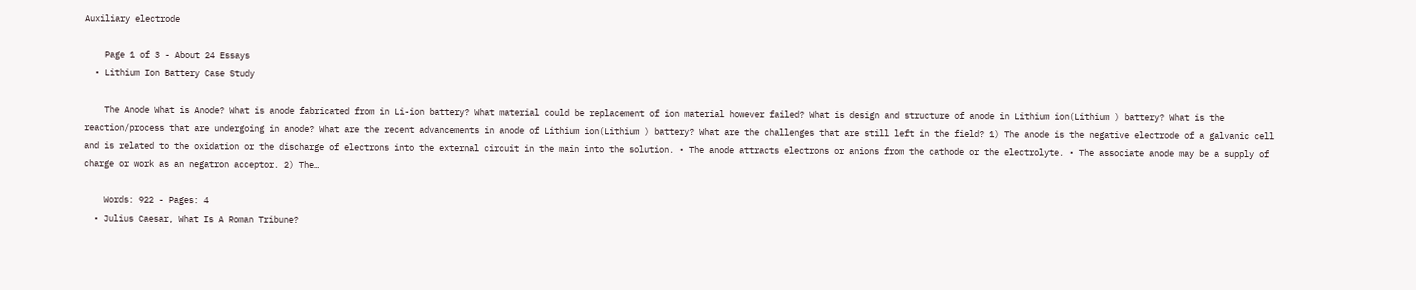Auxiliary electrode

    Page 1 of 3 - About 24 Essays
  • Lithium Ion Battery Case Study

    The Anode What is Anode? What is anode fabricated from in Li-ion battery? What material could be replacement of ion material however failed? What is design and structure of anode in Lithium ion(Lithium ) battery? What is the reaction/process that are undergoing in anode? What are the recent advancements in anode of Lithium ion(Lithium ) battery? What are the challenges that are still left in the field? 1) The anode is the negative electrode of a galvanic cell and is related to the oxidation or the discharge of electrons into the external circuit in the main into the solution. • The anode attracts electrons or anions from the cathode or the electrolyte. • The associate anode may be a supply of charge or work as an negatron acceptor. 2) The…

    Words: 922 - Pages: 4
  • Julius Caesar, What Is A Roman Tribune?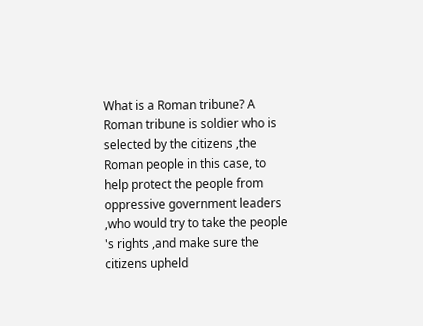What is a Roman tribune? A Roman tribune is soldier who is selected by the citizens ,the Roman people in this case, to help protect the people from oppressive government leaders ,who would try to take the people 's rights ,and make sure the citizens upheld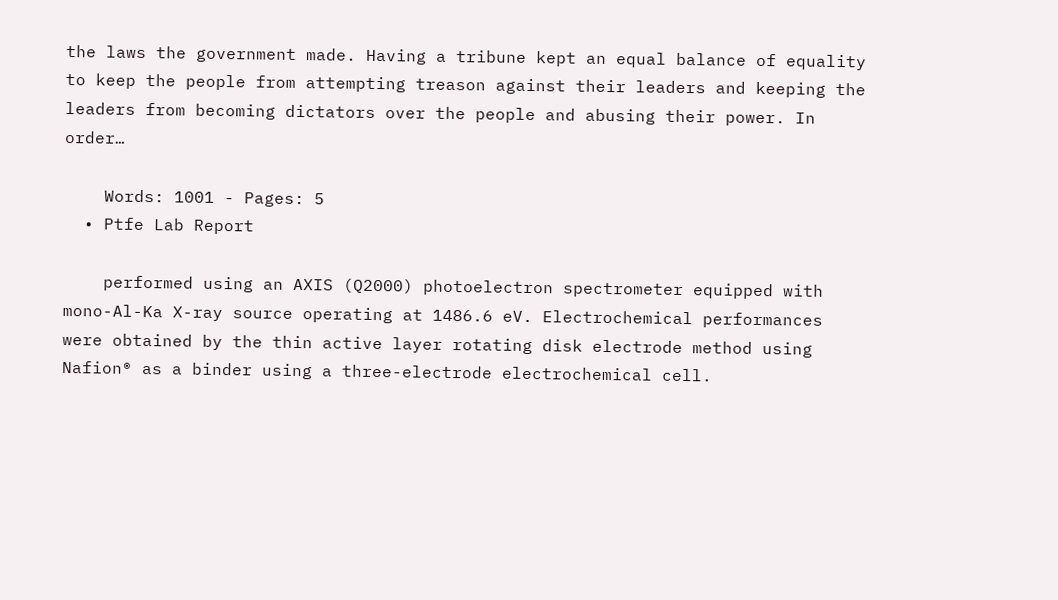the laws the government made. Having a tribune kept an equal balance of equality to keep the people from attempting treason against their leaders and keeping the leaders from becoming dictators over the people and abusing their power. In order…

    Words: 1001 - Pages: 5
  • Ptfe Lab Report

    performed using an AXIS (Q2000) photoelectron spectrometer equipped with mono-Al-Ka X-ray source operating at 1486.6 eV. Electrochemical performances were obtained by the thin active layer rotating disk electrode method using Nafion® as a binder using a three-electrode electrochemical cell.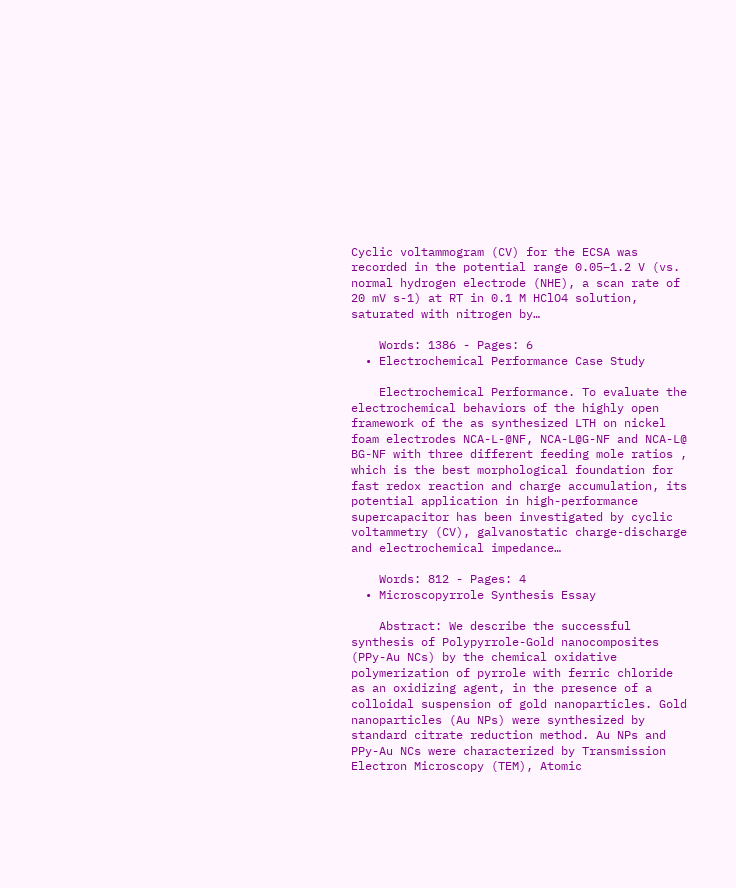Cyclic voltammogram (CV) for the ECSA was recorded in the potential range 0.05–1.2 V (vs. normal hydrogen electrode (NHE), a scan rate of 20 mV s-1) at RT in 0.1 M HClO4 solution, saturated with nitrogen by…

    Words: 1386 - Pages: 6
  • Electrochemical Performance Case Study

    Electrochemical Performance. To evaluate the electrochemical behaviors of the highly open framework of the as synthesized LTH on nickel foam electrodes NCA-L-@NF, NCA-L@G-NF and NCA-L@ BG-NF with three different feeding mole ratios , which is the best morphological foundation for fast redox reaction and charge accumulation, its potential application in high-performance supercapacitor has been investigated by cyclic voltammetry (CV), galvanostatic charge-discharge and electrochemical impedance…

    Words: 812 - Pages: 4
  • Microscopyrrole Synthesis Essay

    Abstract: We describe the successful synthesis of Polypyrrole-Gold nanocomposites (PPy-Au NCs) by the chemical oxidative polymerization of pyrrole with ferric chloride as an oxidizing agent, in the presence of a colloidal suspension of gold nanoparticles. Gold nanoparticles (Au NPs) were synthesized by standard citrate reduction method. Au NPs and PPy-Au NCs were characterized by Transmission Electron Microscopy (TEM), Atomic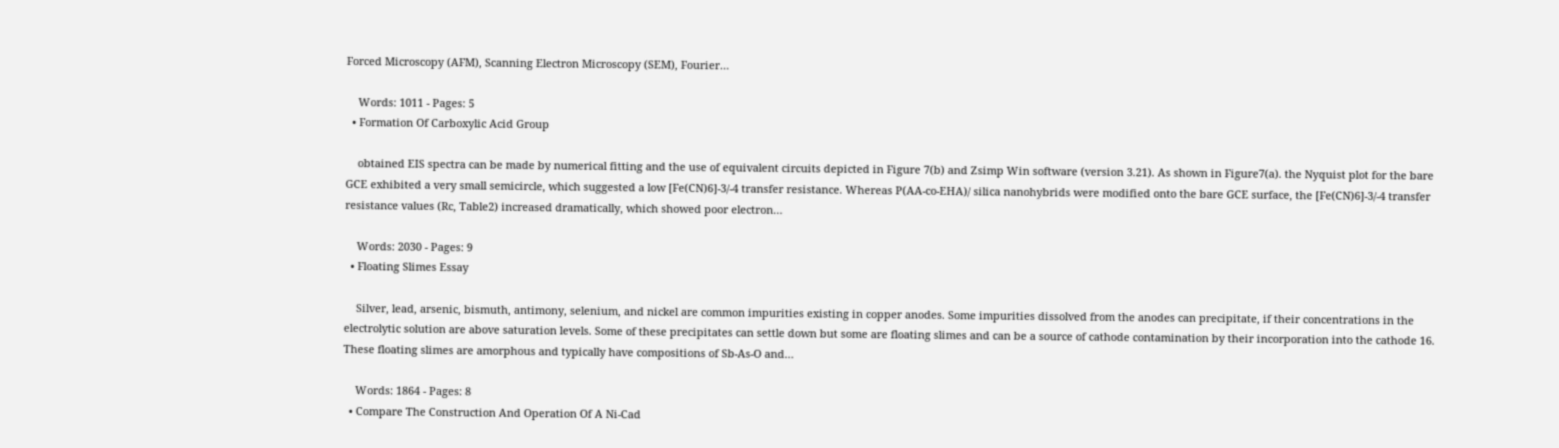Forced Microscopy (AFM), Scanning Electron Microscopy (SEM), Fourier…

    Words: 1011 - Pages: 5
  • Formation Of Carboxylic Acid Group

    obtained EIS spectra can be made by numerical fitting and the use of equivalent circuits depicted in Figure 7(b) and Zsimp Win software (version 3.21). As shown in Figure7(a). the Nyquist plot for the bare GCE exhibited a very small semicircle, which suggested a low [Fe(CN)6]-3/-4 transfer resistance. Whereas P(AA-co-EHA)/ silica nanohybrids were modified onto the bare GCE surface, the [Fe(CN)6]-3/-4 transfer resistance values (Rc, Table2) increased dramatically, which showed poor electron…

    Words: 2030 - Pages: 9
  • Floating Slimes Essay

    Silver, lead, arsenic, bismuth, antimony, selenium, and nickel are common impurities existing in copper anodes. Some impurities dissolved from the anodes can precipitate, if their concentrations in the electrolytic solution are above saturation levels. Some of these precipitates can settle down but some are floating slimes and can be a source of cathode contamination by their incorporation into the cathode 16. These floating slimes are amorphous and typically have compositions of Sb-As-O and…

    Words: 1864 - Pages: 8
  • Compare The Construction And Operation Of A Ni-Cad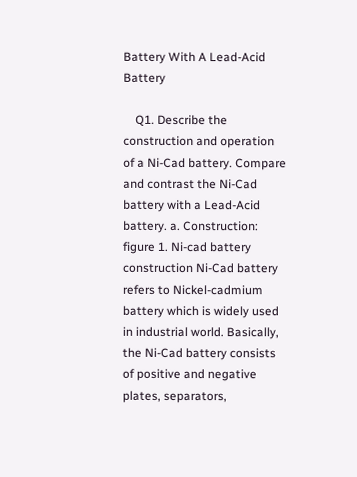Battery With A Lead-Acid Battery

    Q1. Describe the construction and operation of a Ni-Cad battery. Compare and contrast the Ni-Cad battery with a Lead-Acid battery. a. Construction: figure 1. Ni-cad battery construction Ni-Cad battery refers to Nickel-cadmium battery which is widely used in industrial world. Basically, the Ni-Cad battery consists of positive and negative plates, separators,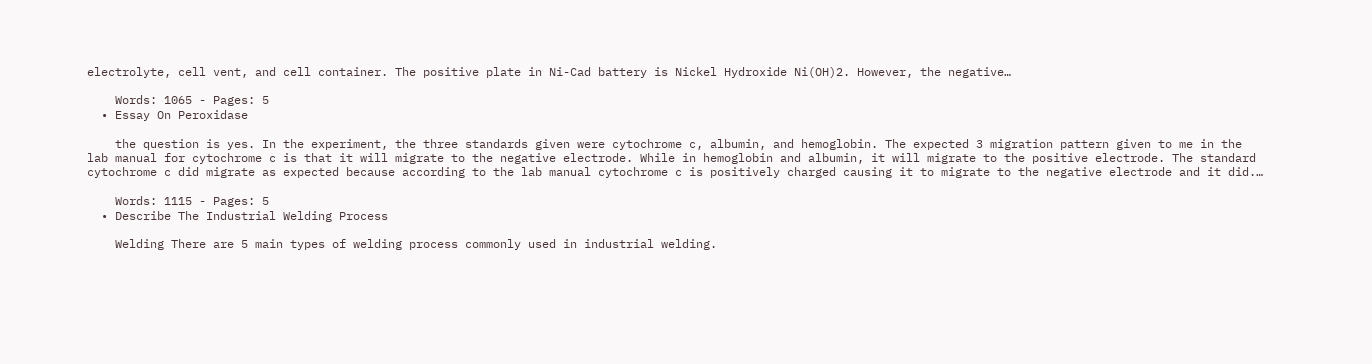electrolyte, cell vent, and cell container. The positive plate in Ni-Cad battery is Nickel Hydroxide Ni(OH)2. However, the negative…

    Words: 1065 - Pages: 5
  • Essay On Peroxidase

    the question is yes. In the experiment, the three standards given were cytochrome c, albumin, and hemoglobin. The expected 3 migration pattern given to me in the lab manual for cytochrome c is that it will migrate to the negative electrode. While in hemoglobin and albumin, it will migrate to the positive electrode. The standard cytochrome c did migrate as expected because according to the lab manual cytochrome c is positively charged causing it to migrate to the negative electrode and it did.…

    Words: 1115 - Pages: 5
  • Describe The Industrial Welding Process

    Welding There are 5 main types of welding process commonly used in industrial welding.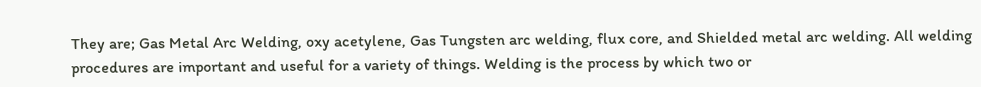They are; Gas Metal Arc Welding, oxy acetylene, Gas Tungsten arc welding, flux core, and Shielded metal arc welding. All welding procedures are important and useful for a variety of things. Welding is the process by which two or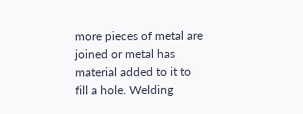more pieces of metal are joined or metal has material added to it to fill a hole. Welding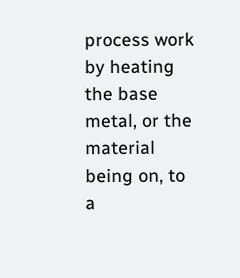process work by heating the base metal, or the material being on, to a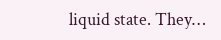liquid state. They…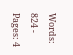Words: 824 - Pages: 4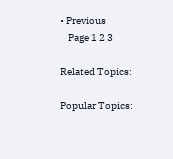• Previous
    Page 1 2 3

Related Topics:

Popular Topics: